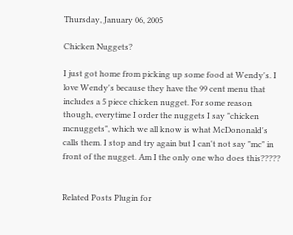Thursday, January 06, 2005

Chicken Nuggets?

I just got home from picking up some food at Wendy's. I love Wendy's because they have the 99 cent menu that includes a 5 piece chicken nugget. For some reason though, everytime I order the nuggets I say "chicken mcnuggets", which we all know is what McDononald's calls them. I stop and try again but I can't not say "mc" in front of the nugget. Am I the only one who does this?????


Related Posts Plugin for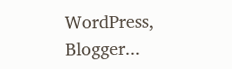WordPress, Blogger...